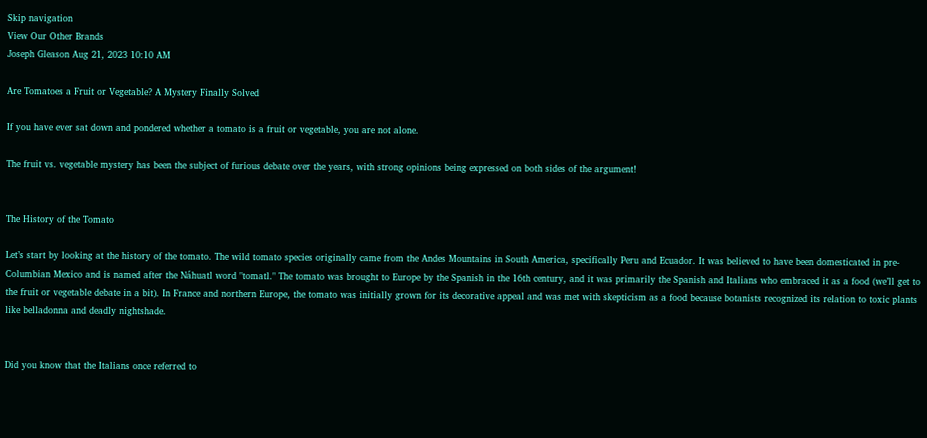Skip navigation
View Our Other Brands
Joseph Gleason Aug 21, 2023 10:10 AM

Are Tomatoes a Fruit or Vegetable? A Mystery Finally Solved

If you have ever sat down and pondered whether a tomato is a fruit or vegetable, you are not alone.

The fruit vs. vegetable mystery has been the subject of furious debate over the years, with strong opinions being expressed on both sides of the argument!


The History of the Tomato

Let’s start by looking at the history of the tomato. The wild tomato species originally came from the Andes Mountains in South America, specifically Peru and Ecuador. It was believed to have been domesticated in pre-Columbian Mexico and is named after the Náhuatl word "tomatl." The tomato was brought to Europe by the Spanish in the 16th century, and it was primarily the Spanish and Italians who embraced it as a food (we’ll get to the fruit or vegetable debate in a bit). In France and northern Europe, the tomato was initially grown for its decorative appeal and was met with skepticism as a food because botanists recognized its relation to toxic plants like belladonna and deadly nightshade.


Did you know that the Italians once referred to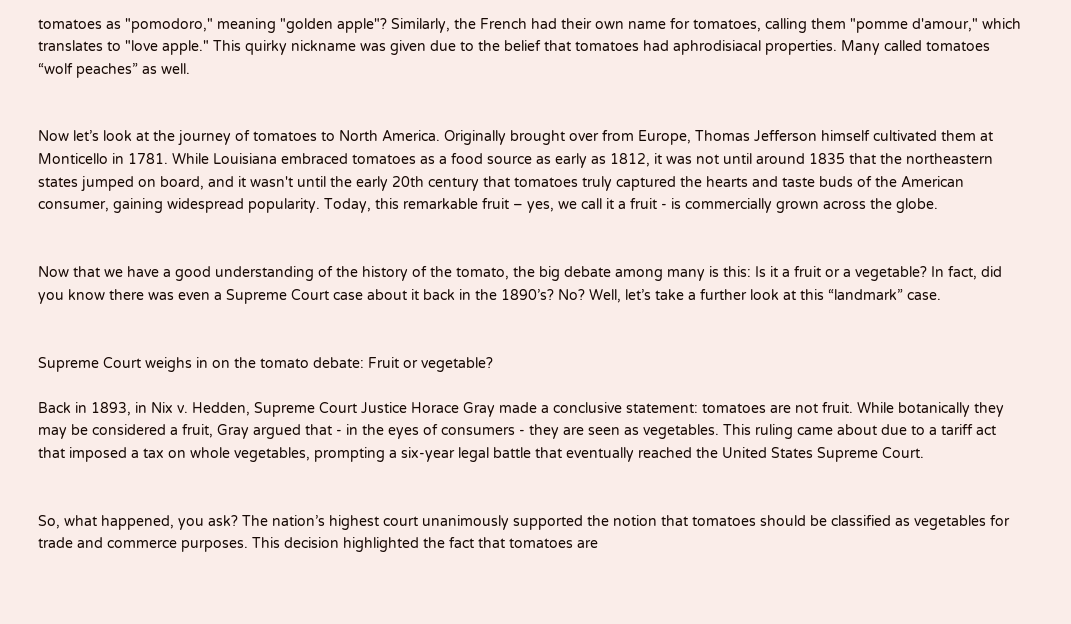tomatoes as "pomodoro," meaning "golden apple"? Similarly, the French had their own name for tomatoes, calling them "pomme d'amour," which translates to "love apple." This quirky nickname was given due to the belief that tomatoes had aphrodisiacal properties. Many called tomatoes “wolf peaches” as well.


Now let’s look at the journey of tomatoes to North America. Originally brought over from Europe, Thomas Jefferson himself cultivated them at Monticello in 1781. While Louisiana embraced tomatoes as a food source as early as 1812, it was not until around 1835 that the northeastern states jumped on board, and it wasn't until the early 20th century that tomatoes truly captured the hearts and taste buds of the American consumer, gaining widespread popularity. Today, this remarkable fruit – yes, we call it a fruit - is commercially grown across the globe.


Now that we have a good understanding of the history of the tomato, the big debate among many is this: Is it a fruit or a vegetable? In fact, did you know there was even a Supreme Court case about it back in the 1890’s? No? Well, let’s take a further look at this “landmark” case.


Supreme Court weighs in on the tomato debate: Fruit or vegetable?

Back in 1893, in Nix v. Hedden, Supreme Court Justice Horace Gray made a conclusive statement: tomatoes are not fruit. While botanically they may be considered a fruit, Gray argued that - in the eyes of consumers - they are seen as vegetables. This ruling came about due to a tariff act that imposed a tax on whole vegetables, prompting a six-year legal battle that eventually reached the United States Supreme Court.


So, what happened, you ask? The nation’s highest court unanimously supported the notion that tomatoes should be classified as vegetables for trade and commerce purposes. This decision highlighted the fact that tomatoes are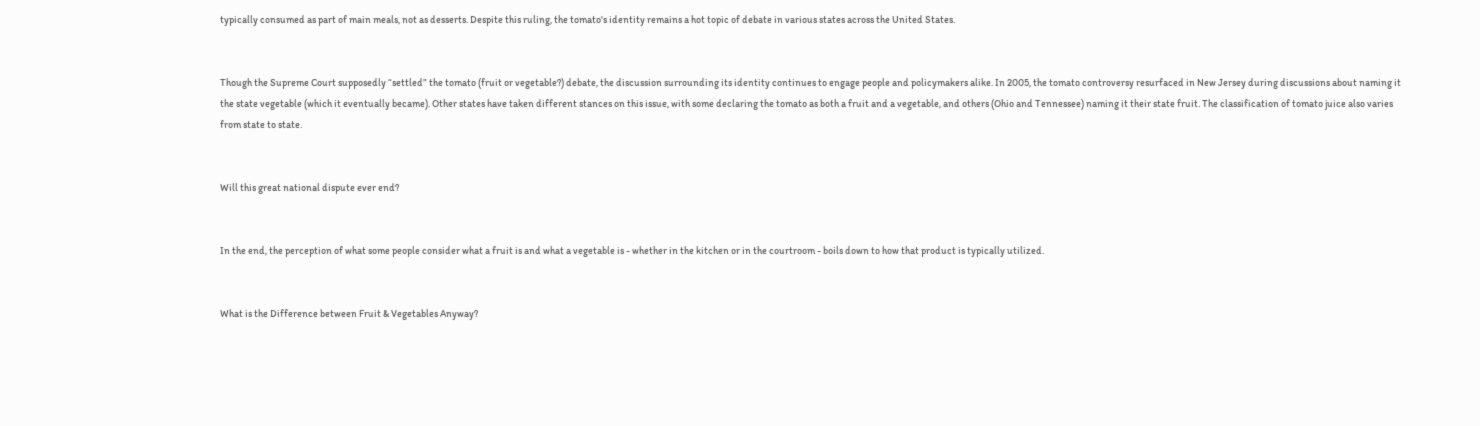typically consumed as part of main meals, not as desserts. Despite this ruling, the tomato's identity remains a hot topic of debate in various states across the United States.


Though the Supreme Court supposedly “settled” the tomato (fruit or vegetable?) debate, the discussion surrounding its identity continues to engage people and policymakers alike. In 2005, the tomato controversy resurfaced in New Jersey during discussions about naming it the state vegetable (which it eventually became). Other states have taken different stances on this issue, with some declaring the tomato as both a fruit and a vegetable, and others (Ohio and Tennessee) naming it their state fruit. The classification of tomato juice also varies from state to state.


Will this great national dispute ever end?


In the end, the perception of what some people consider what a fruit is and what a vegetable is - whether in the kitchen or in the courtroom - boils down to how that product is typically utilized.


What is the Difference between Fruit & Vegetables Anyway?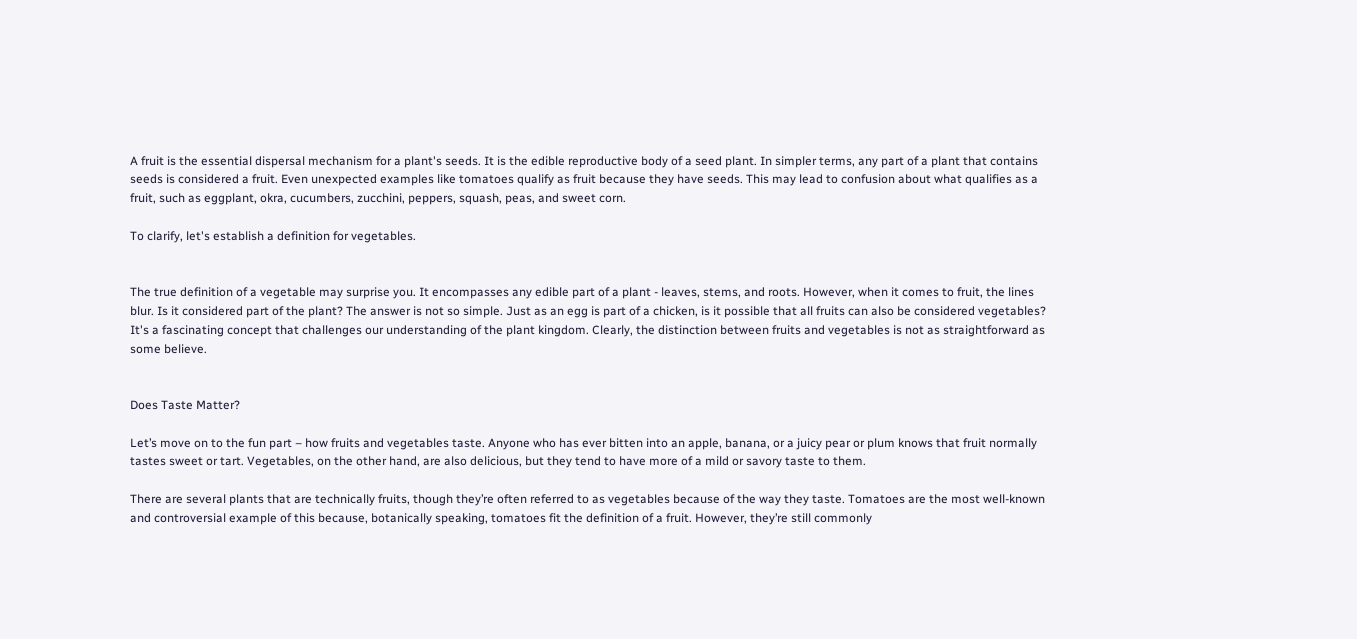A fruit is the essential dispersal mechanism for a plant's seeds. It is the edible reproductive body of a seed plant. In simpler terms, any part of a plant that contains seeds is considered a fruit. Even unexpected examples like tomatoes qualify as fruit because they have seeds. This may lead to confusion about what qualifies as a fruit, such as eggplant, okra, cucumbers, zucchini, peppers, squash, peas, and sweet corn.

To clarify, let's establish a definition for vegetables.


The true definition of a vegetable may surprise you. It encompasses any edible part of a plant - leaves, stems, and roots. However, when it comes to fruit, the lines blur. Is it considered part of the plant? The answer is not so simple. Just as an egg is part of a chicken, is it possible that all fruits can also be considered vegetables? It's a fascinating concept that challenges our understanding of the plant kingdom. Clearly, the distinction between fruits and vegetables is not as straightforward as some believe.


Does Taste Matter?

Let’s move on to the fun part – how fruits and vegetables taste. Anyone who has ever bitten into an apple, banana, or a juicy pear or plum knows that fruit normally tastes sweet or tart. Vegetables, on the other hand, are also delicious, but they tend to have more of a mild or savory taste to them.

There are several plants that are technically fruits, though they’re often referred to as vegetables because of the way they taste. Tomatoes are the most well-known and controversial example of this because, botanically speaking, tomatoes fit the definition of a fruit. However, they’re still commonly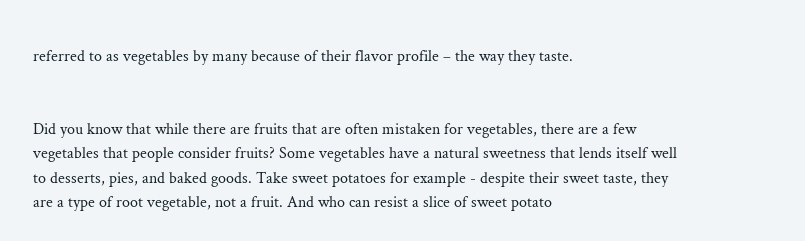referred to as vegetables by many because of their flavor profile – the way they taste.


Did you know that while there are fruits that are often mistaken for vegetables, there are a few vegetables that people consider fruits? Some vegetables have a natural sweetness that lends itself well to desserts, pies, and baked goods. Take sweet potatoes for example - despite their sweet taste, they are a type of root vegetable, not a fruit. And who can resist a slice of sweet potato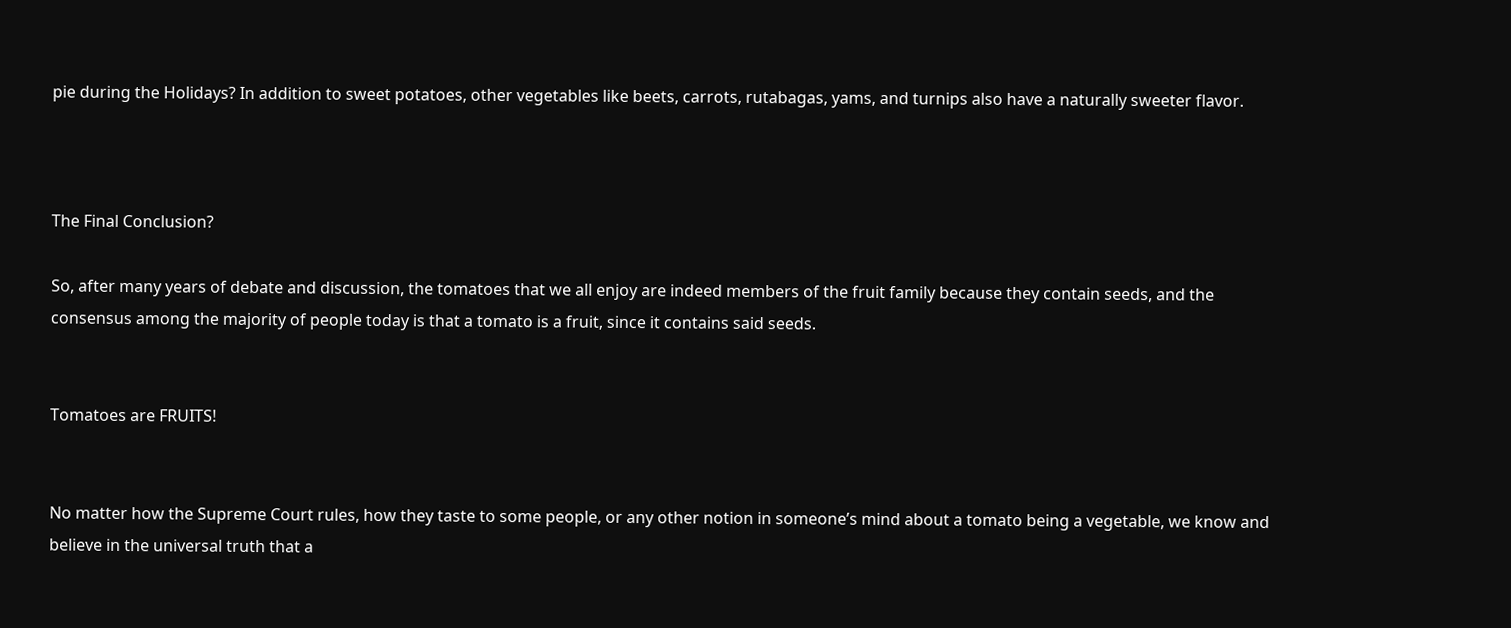pie during the Holidays? In addition to sweet potatoes, other vegetables like beets, carrots, rutabagas, yams, and turnips also have a naturally sweeter flavor.



The Final Conclusion?

So, after many years of debate and discussion, the tomatoes that we all enjoy are indeed members of the fruit family because they contain seeds, and the consensus among the majority of people today is that a tomato is a fruit, since it contains said seeds.


Tomatoes are FRUITS!


No matter how the Supreme Court rules, how they taste to some people, or any other notion in someone’s mind about a tomato being a vegetable, we know and believe in the universal truth that a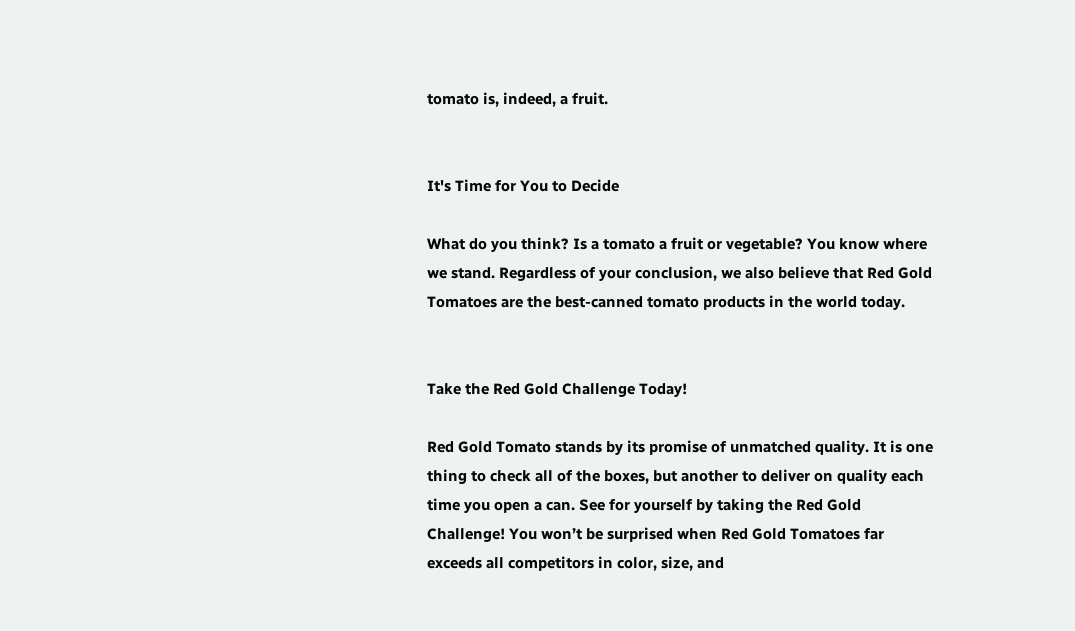tomato is, indeed, a fruit.


It's Time for You to Decide

What do you think? Is a tomato a fruit or vegetable? You know where we stand. Regardless of your conclusion, we also believe that Red Gold Tomatoes are the best-canned tomato products in the world today.


Take the Red Gold Challenge Today!

Red Gold Tomato stands by its promise of unmatched quality. It is one thing to check all of the boxes, but another to deliver on quality each time you open a can. See for yourself by taking the Red Gold Challenge! You won’t be surprised when Red Gold Tomatoes far exceeds all competitors in color, size, and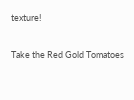texture!


Take the Red Gold Tomatoes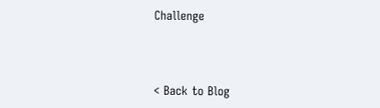Challenge



< Back to Blog